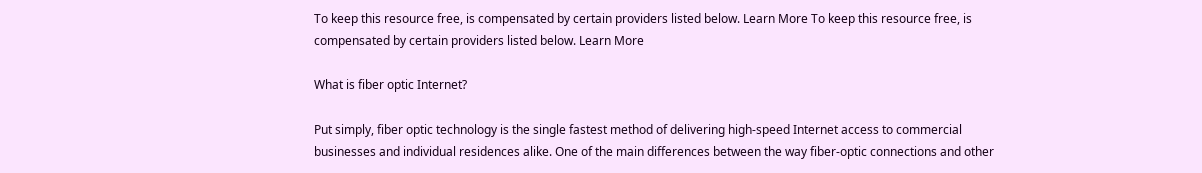To keep this resource free, is compensated by certain providers listed below. Learn More To keep this resource free, is compensated by certain providers listed below. Learn More

What is fiber optic Internet?

Put simply, fiber optic technology is the single fastest method of delivering high-speed Internet access to commercial businesses and individual residences alike. One of the main differences between the way fiber-optic connections and other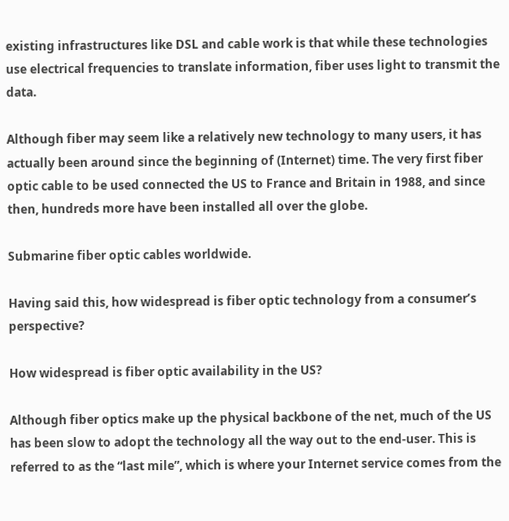existing infrastructures like DSL and cable work is that while these technologies use electrical frequencies to translate information, fiber uses light to transmit the data.

Although fiber may seem like a relatively new technology to many users, it has actually been around since the beginning of (Internet) time. The very first fiber optic cable to be used connected the US to France and Britain in 1988, and since then, hundreds more have been installed all over the globe.

Submarine fiber optic cables worldwide.

Having said this, how widespread is fiber optic technology from a consumer’s perspective?

How widespread is fiber optic availability in the US?

Although fiber optics make up the physical backbone of the net, much of the US has been slow to adopt the technology all the way out to the end-user. This is referred to as the “last mile”, which is where your Internet service comes from the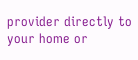provider directly to your home or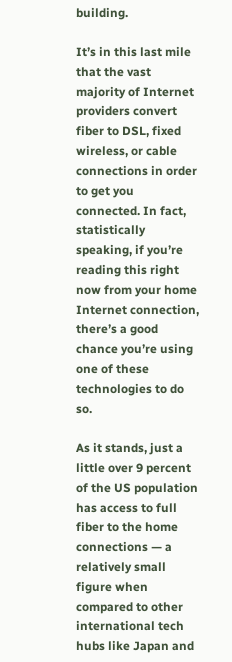building.

It’s in this last mile that the vast majority of Internet providers convert fiber to DSL, fixed wireless, or cable connections in order to get you connected. In fact, statistically speaking, if you’re reading this right now from your home Internet connection, there’s a good chance you’re using one of these technologies to do so.

As it stands, just a little over 9 percent of the US population has access to full fiber to the home connections — a relatively small figure when compared to other international tech hubs like Japan and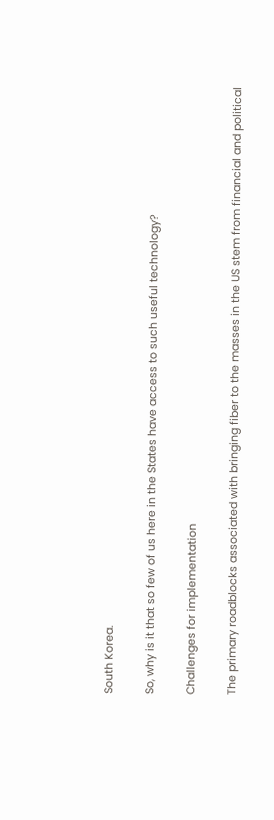South Korea.

So, why is it that so few of us here in the States have access to such useful technology?

Challenges for implementation

The primary roadblocks associated with bringing fiber to the masses in the US stem from financial and political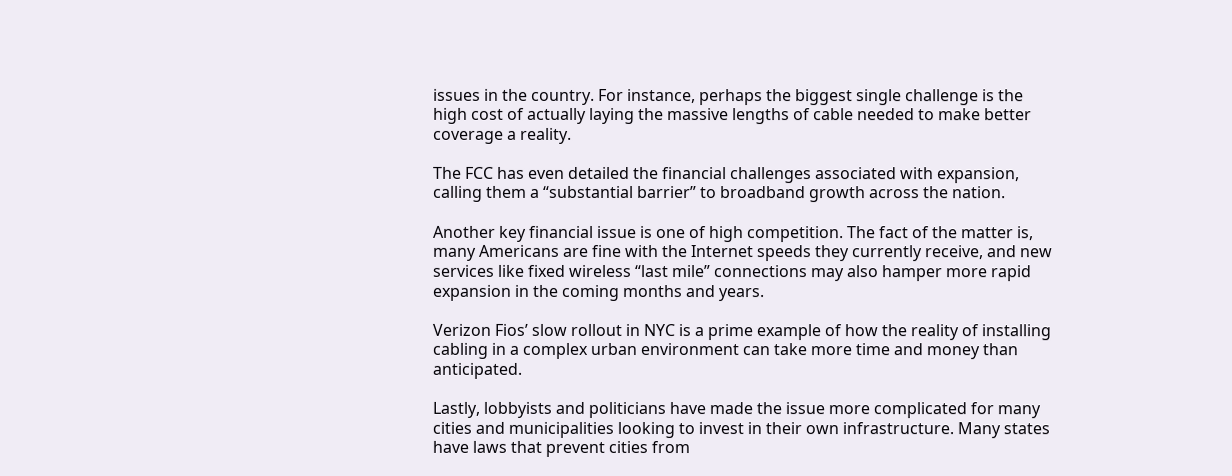issues in the country. For instance, perhaps the biggest single challenge is the high cost of actually laying the massive lengths of cable needed to make better coverage a reality.

The FCC has even detailed the financial challenges associated with expansion, calling them a “substantial barrier” to broadband growth across the nation.

Another key financial issue is one of high competition. The fact of the matter is, many Americans are fine with the Internet speeds they currently receive, and new services like fixed wireless “last mile” connections may also hamper more rapid expansion in the coming months and years.

Verizon Fios’ slow rollout in NYC is a prime example of how the reality of installing cabling in a complex urban environment can take more time and money than anticipated.

Lastly, lobbyists and politicians have made the issue more complicated for many cities and municipalities looking to invest in their own infrastructure. Many states have laws that prevent cities from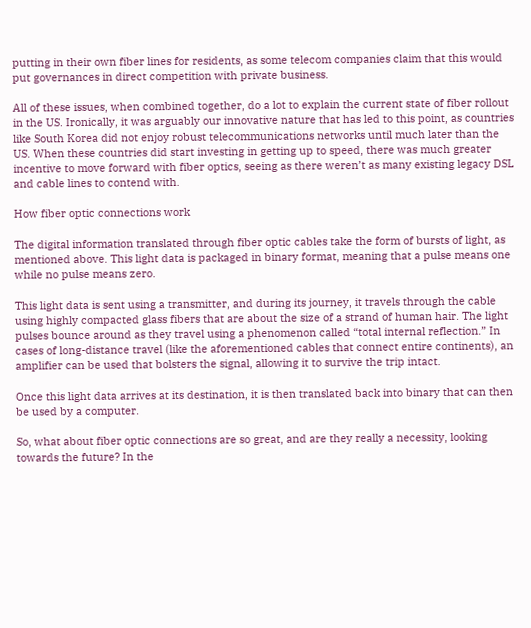putting in their own fiber lines for residents, as some telecom companies claim that this would put governances in direct competition with private business.

All of these issues, when combined together, do a lot to explain the current state of fiber rollout in the US. Ironically, it was arguably our innovative nature that has led to this point, as countries like South Korea did not enjoy robust telecommunications networks until much later than the US. When these countries did start investing in getting up to speed, there was much greater incentive to move forward with fiber optics, seeing as there weren’t as many existing legacy DSL and cable lines to contend with.

How fiber optic connections work

The digital information translated through fiber optic cables take the form of bursts of light, as mentioned above. This light data is packaged in binary format, meaning that a pulse means one while no pulse means zero.

This light data is sent using a transmitter, and during its journey, it travels through the cable using highly compacted glass fibers that are about the size of a strand of human hair. The light pulses bounce around as they travel using a phenomenon called “total internal reflection.” In cases of long-distance travel (like the aforementioned cables that connect entire continents), an amplifier can be used that bolsters the signal, allowing it to survive the trip intact.

Once this light data arrives at its destination, it is then translated back into binary that can then be used by a computer.

So, what about fiber optic connections are so great, and are they really a necessity, looking towards the future? In the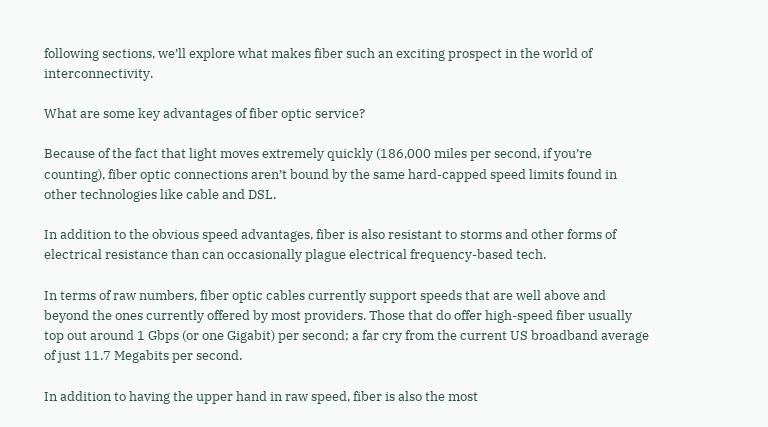following sections, we’ll explore what makes fiber such an exciting prospect in the world of interconnectivity.

What are some key advantages of fiber optic service?

Because of the fact that light moves extremely quickly (186,000 miles per second, if you’re counting), fiber optic connections aren’t bound by the same hard-capped speed limits found in other technologies like cable and DSL.

In addition to the obvious speed advantages, fiber is also resistant to storms and other forms of electrical resistance than can occasionally plague electrical frequency-based tech.

In terms of raw numbers, fiber optic cables currently support speeds that are well above and beyond the ones currently offered by most providers. Those that do offer high-speed fiber usually top out around 1 Gbps (or one Gigabit) per second; a far cry from the current US broadband average of just 11.7 Megabits per second.

In addition to having the upper hand in raw speed, fiber is also the most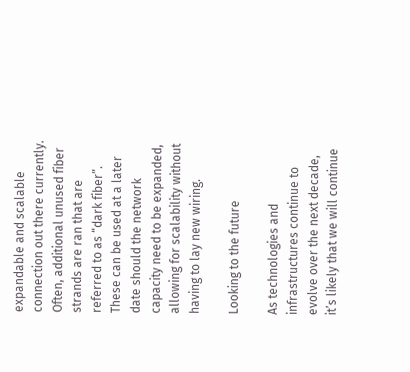expandable and scalable connection out there currently. Often, additional unused fiber strands are ran that are referred to as “dark fiber”. These can be used at a later date should the network capacity need to be expanded, allowing for scalability without having to lay new wiring.

Looking to the future

As technologies and infrastructures continue to evolve over the next decade, it’s likely that we will continue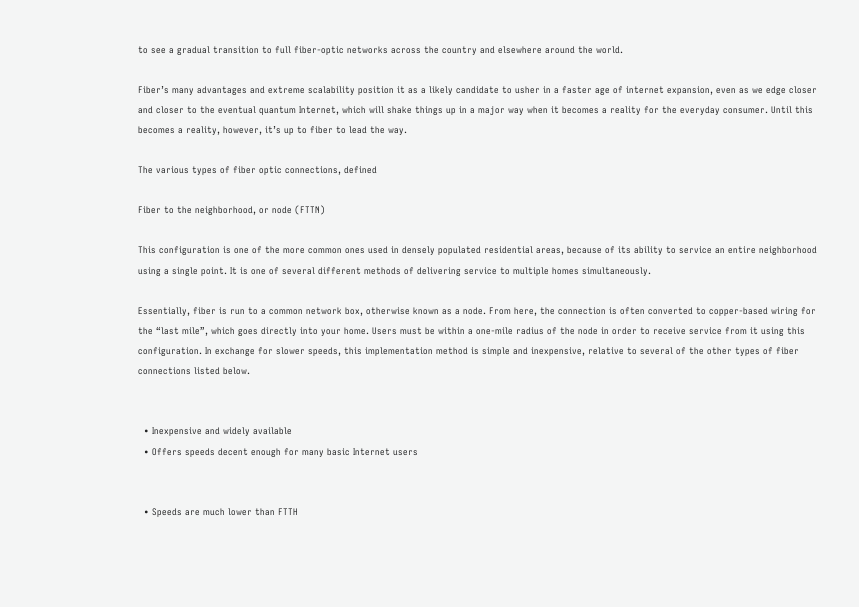to see a gradual transition to full fiber-optic networks across the country and elsewhere around the world.

Fiber’s many advantages and extreme scalability position it as a likely candidate to usher in a faster age of internet expansion, even as we edge closer and closer to the eventual quantum Internet, which will shake things up in a major way when it becomes a reality for the everyday consumer. Until this becomes a reality, however, it’s up to fiber to lead the way.

The various types of fiber optic connections, defined

Fiber to the neighborhood, or node (FTTN)

This configuration is one of the more common ones used in densely populated residential areas, because of its ability to service an entire neighborhood using a single point. It is one of several different methods of delivering service to multiple homes simultaneously.

Essentially, fiber is run to a common network box, otherwise known as a node. From here, the connection is often converted to copper-based wiring for the “last mile”, which goes directly into your home. Users must be within a one-mile radius of the node in order to receive service from it using this configuration. In exchange for slower speeds, this implementation method is simple and inexpensive, relative to several of the other types of fiber connections listed below.


  • Inexpensive and widely available
  • Offers speeds decent enough for many basic Internet users


  • Speeds are much lower than FTTH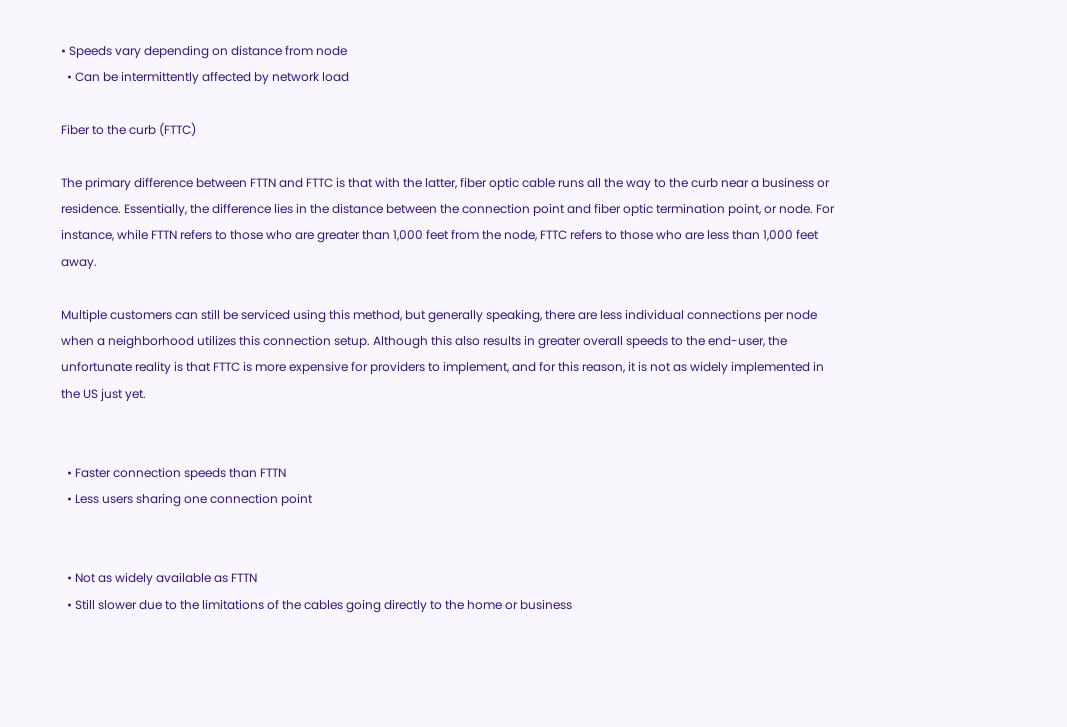• Speeds vary depending on distance from node
  • Can be intermittently affected by network load

Fiber to the curb (FTTC)

The primary difference between FTTN and FTTC is that with the latter, fiber optic cable runs all the way to the curb near a business or residence. Essentially, the difference lies in the distance between the connection point and fiber optic termination point, or node. For instance, while FTTN refers to those who are greater than 1,000 feet from the node, FTTC refers to those who are less than 1,000 feet away.

Multiple customers can still be serviced using this method, but generally speaking, there are less individual connections per node when a neighborhood utilizes this connection setup. Although this also results in greater overall speeds to the end-user, the unfortunate reality is that FTTC is more expensive for providers to implement, and for this reason, it is not as widely implemented in the US just yet.


  • Faster connection speeds than FTTN
  • Less users sharing one connection point


  • Not as widely available as FTTN
  • Still slower due to the limitations of the cables going directly to the home or business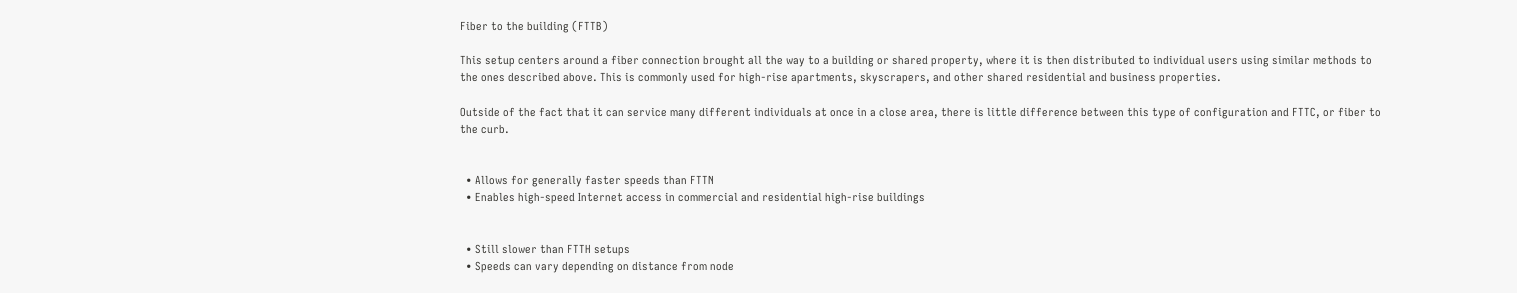Fiber to the building (FTTB)

This setup centers around a fiber connection brought all the way to a building or shared property, where it is then distributed to individual users using similar methods to the ones described above. This is commonly used for high-rise apartments, skyscrapers, and other shared residential and business properties.

Outside of the fact that it can service many different individuals at once in a close area, there is little difference between this type of configuration and FTTC, or fiber to the curb.


  • Allows for generally faster speeds than FTTN
  • Enables high-speed Internet access in commercial and residential high-rise buildings


  • Still slower than FTTH setups
  • Speeds can vary depending on distance from node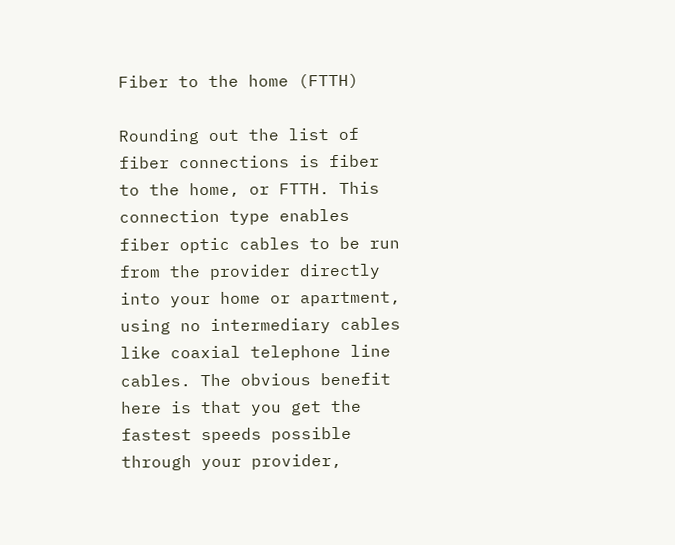Fiber to the home (FTTH)

Rounding out the list of fiber connections is fiber to the home, or FTTH. This connection type enables fiber optic cables to be run from the provider directly into your home or apartment, using no intermediary cables like coaxial telephone line cables. The obvious benefit here is that you get the fastest speeds possible through your provider,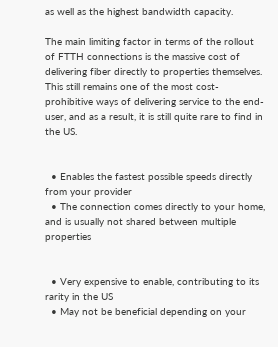as well as the highest bandwidth capacity.

The main limiting factor in terms of the rollout of FTTH connections is the massive cost of delivering fiber directly to properties themselves. This still remains one of the most cost-prohibitive ways of delivering service to the end-user, and as a result, it is still quite rare to find in the US.


  • Enables the fastest possible speeds directly from your provider
  • The connection comes directly to your home, and is usually not shared between multiple properties


  • Very expensive to enable, contributing to its rarity in the US
  • May not be beneficial depending on your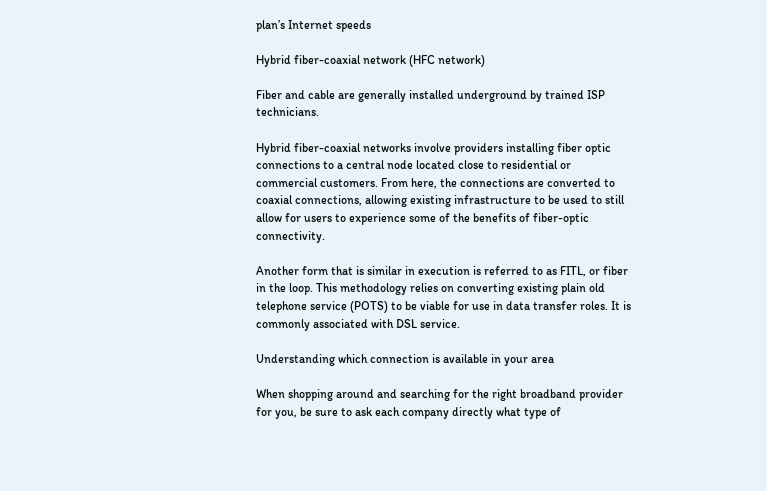plan’s Internet speeds

Hybrid fiber-coaxial network (HFC network)

Fiber and cable are generally installed underground by trained ISP technicians.

Hybrid fiber-coaxial networks involve providers installing fiber optic connections to a central node located close to residential or commercial customers. From here, the connections are converted to coaxial connections, allowing existing infrastructure to be used to still allow for users to experience some of the benefits of fiber-optic connectivity.

Another form that is similar in execution is referred to as FITL, or fiber in the loop. This methodology relies on converting existing plain old telephone service (POTS) to be viable for use in data transfer roles. It is commonly associated with DSL service.

Understanding which connection is available in your area

When shopping around and searching for the right broadband provider for you, be sure to ask each company directly what type of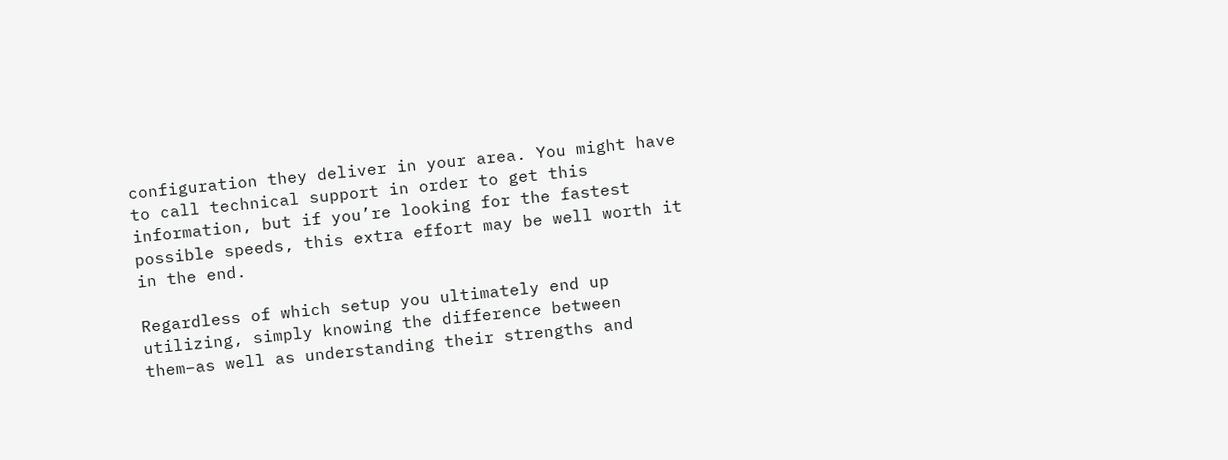configuration they deliver in your area. You might have to call technical support in order to get this information, but if you’re looking for the fastest possible speeds, this extra effort may be well worth it in the end.

Regardless of which setup you ultimately end up utilizing, simply knowing the difference between them–as well as understanding their strengths and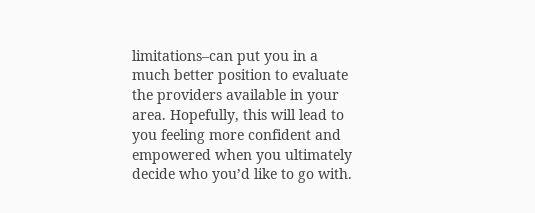limitations–can put you in a much better position to evaluate the providers available in your area. Hopefully, this will lead to you feeling more confident and empowered when you ultimately decide who you’d like to go with.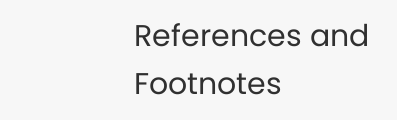References and Footnotes